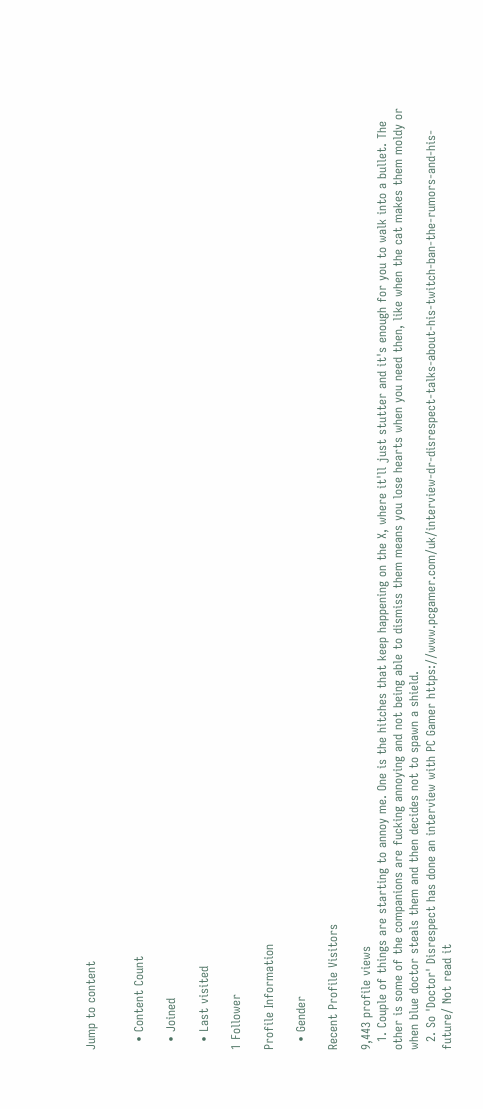Jump to content


  • Content Count

  • Joined

  • Last visited

1 Follower

Profile Information

  • Gender

Recent Profile Visitors

9,443 profile views
  1. Couple of things are starting to annoy me. One is the hitches that keep happening on the X, where it'll just stutter and it's enough for you to walk into a bullet. The other is some of the companions are fucking annoying and not being able to dismiss them means you lose hearts when you need then, like when the cat makes them moldy or when blue doctor steals them and then decides not to spawn a shield.
  2. So 'Doctor' Disrespect has done an interview with PC Gamer https://www.pcgamer.com/uk/interview-dr-disrespect-talks-about-his-twitch-ban-the-rumors-and-his-future/ Not read it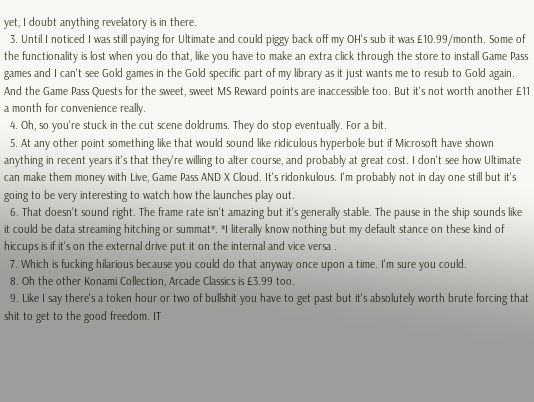yet, I doubt anything revelatory is in there.
  3. Until I noticed I was still paying for Ultimate and could piggy back off my OH's sub it was £10.99/month. Some of the functionality is lost when you do that, like you have to make an extra click through the store to install Game Pass games and I can't see Gold games in the Gold specific part of my library as it just wants me to resub to Gold again. And the Game Pass Quests for the sweet, sweet MS Reward points are inaccessible too. But it's not worth another £11 a month for convenience really.
  4. Oh, so you're stuck in the cut scene doldrums. They do stop eventually. For a bit.
  5. At any other point something like that would sound like ridiculous hyperbole but if Microsoft have shown anything in recent years it's that they're willing to alter course, and probably at great cost. I don't see how Ultimate can make them money with Live, Game Pass AND X Cloud. It's ridonkulous. I'm probably not in day one still but it's going to be very interesting to watch how the launches play out.
  6. That doesn't sound right. The frame rate isn't amazing but it's generally stable. The pause in the ship sounds like it could be data streaming hitching or summat*. *I literally know nothing but my default stance on these kind of hiccups is if it's on the external drive put it on the internal and vice versa .
  7. Which is fucking hilarious because you could do that anyway once upon a time. I'm sure you could.
  8. Oh the other Konami Collection, Arcade Classics is £3.99 too.
  9. Like I say there's a token hour or two of bullshit you have to get past but it's absolutely worth brute forcing that shit to get to the good freedom. IT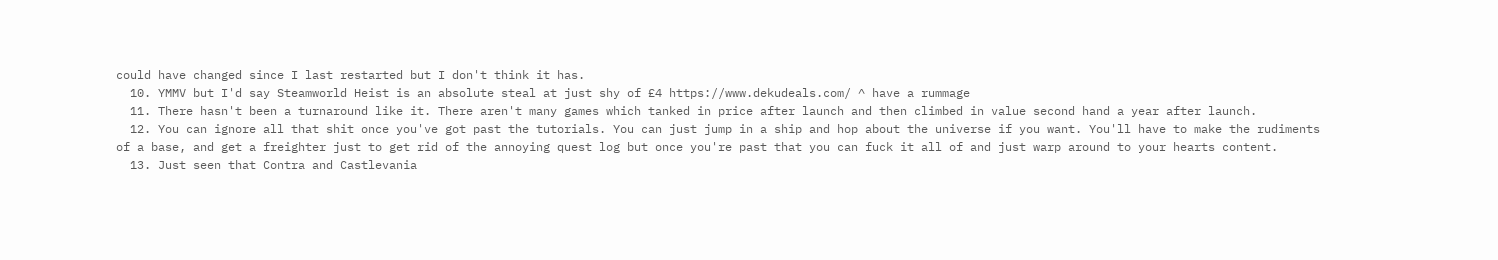could have changed since I last restarted but I don't think it has.
  10. YMMV but I'd say Steamworld Heist is an absolute steal at just shy of £4 https://www.dekudeals.com/ ^ have a rummage
  11. There hasn't been a turnaround like it. There aren't many games which tanked in price after launch and then climbed in value second hand a year after launch.
  12. You can ignore all that shit once you've got past the tutorials. You can just jump in a ship and hop about the universe if you want. You'll have to make the rudiments of a base, and get a freighter just to get rid of the annoying quest log but once you're past that you can fuck it all of and just warp around to your hearts content.
  13. Just seen that Contra and Castlevania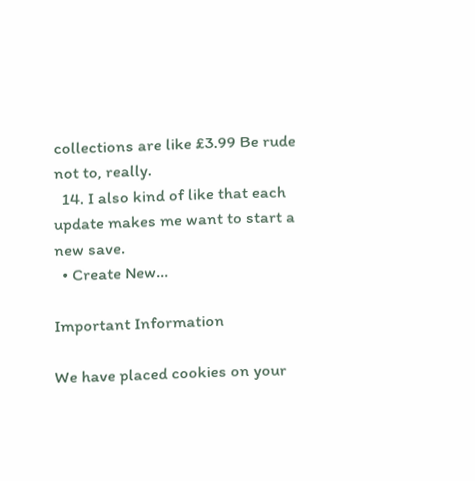collections are like £3.99 Be rude not to, really.
  14. I also kind of like that each update makes me want to start a new save.
  • Create New...

Important Information

We have placed cookies on your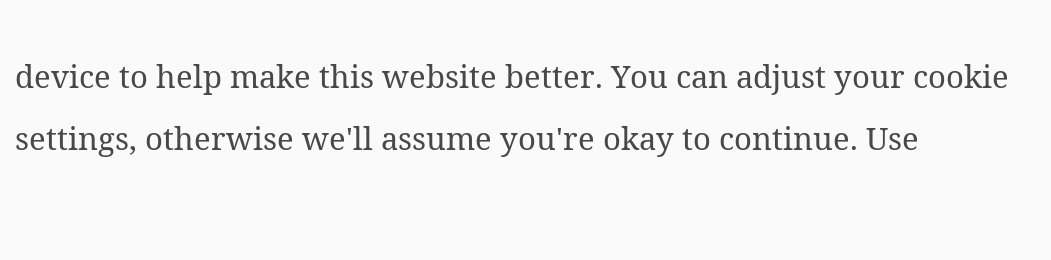device to help make this website better. You can adjust your cookie settings, otherwise we'll assume you're okay to continue. Use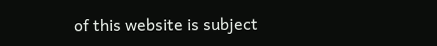of this website is subject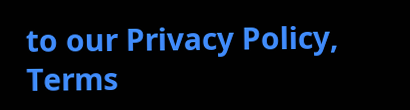to our Privacy Policy, Terms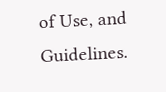of Use, and Guidelines.